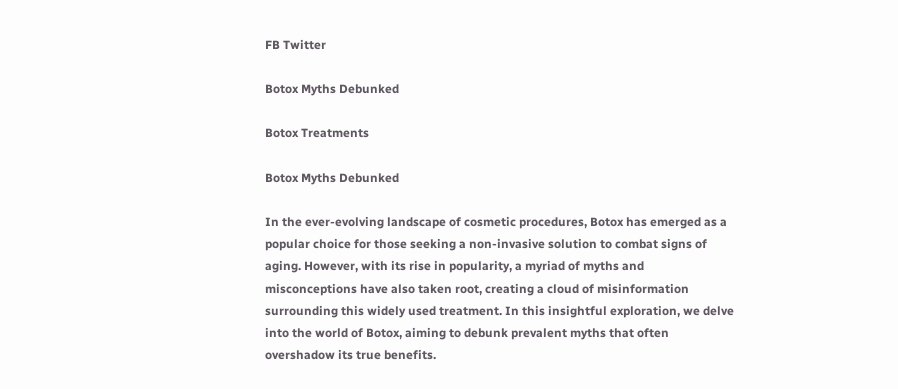FB Twitter

Botox Myths Debunked

Botox Treatments

Botox Myths Debunked

In the ever-evolving landscape of cosmetic procedures, Botox has emerged as a popular choice for those seeking a non-invasive solution to combat signs of aging. However, with its rise in popularity, a myriad of myths and misconceptions have also taken root, creating a cloud of misinformation surrounding this widely used treatment. In this insightful exploration, we delve into the world of Botox, aiming to debunk prevalent myths that often overshadow its true benefits.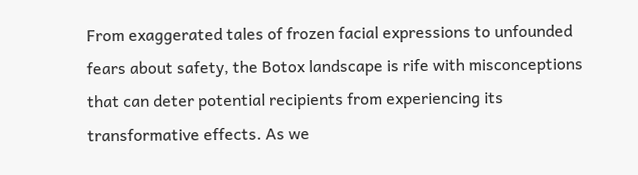From exaggerated tales of frozen facial expressions to unfounded fears about safety, the Botox landscape is rife with misconceptions that can deter potential recipients from experiencing its transformative effects. As we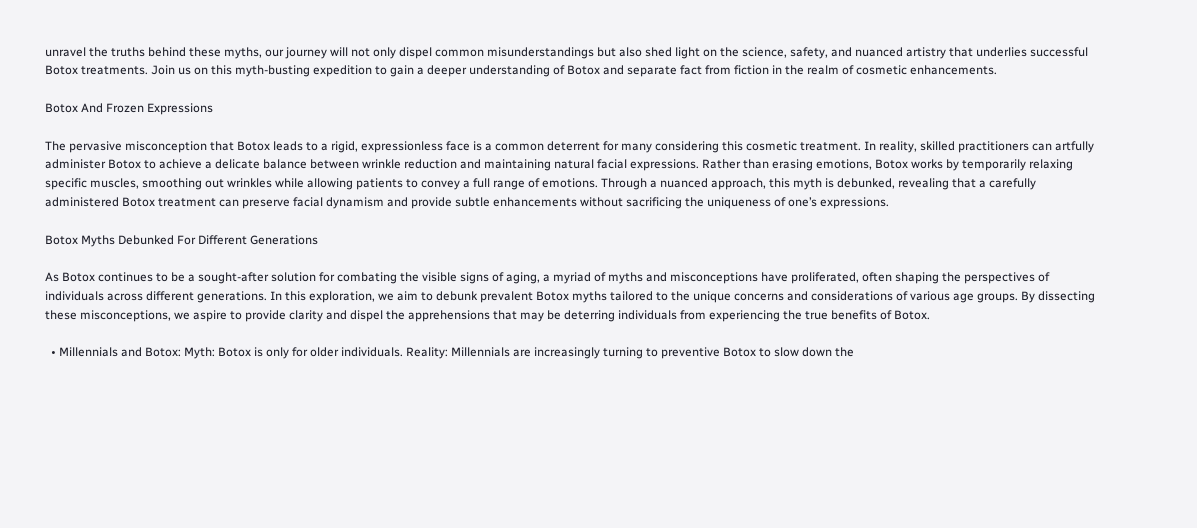unravel the truths behind these myths, our journey will not only dispel common misunderstandings but also shed light on the science, safety, and nuanced artistry that underlies successful Botox treatments. Join us on this myth-busting expedition to gain a deeper understanding of Botox and separate fact from fiction in the realm of cosmetic enhancements.

Botox And Frozen Expressions

The pervasive misconception that Botox leads to a rigid, expressionless face is a common deterrent for many considering this cosmetic treatment. In reality, skilled practitioners can artfully administer Botox to achieve a delicate balance between wrinkle reduction and maintaining natural facial expressions. Rather than erasing emotions, Botox works by temporarily relaxing specific muscles, smoothing out wrinkles while allowing patients to convey a full range of emotions. Through a nuanced approach, this myth is debunked, revealing that a carefully administered Botox treatment can preserve facial dynamism and provide subtle enhancements without sacrificing the uniqueness of one’s expressions.

Botox Myths Debunked For Different Generations

As Botox continues to be a sought-after solution for combating the visible signs of aging, a myriad of myths and misconceptions have proliferated, often shaping the perspectives of individuals across different generations. In this exploration, we aim to debunk prevalent Botox myths tailored to the unique concerns and considerations of various age groups. By dissecting these misconceptions, we aspire to provide clarity and dispel the apprehensions that may be deterring individuals from experiencing the true benefits of Botox.

  • Millennials and Botox: Myth: Botox is only for older individuals. Reality: Millennials are increasingly turning to preventive Botox to slow down the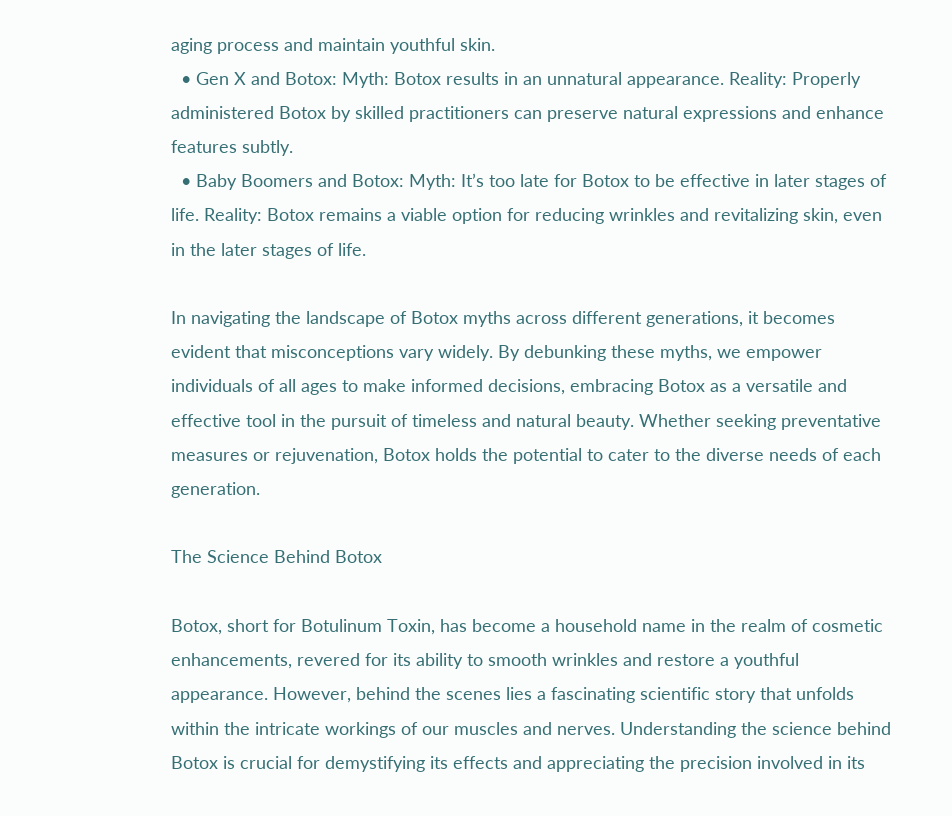aging process and maintain youthful skin.
  • Gen X and Botox: Myth: Botox results in an unnatural appearance. Reality: Properly administered Botox by skilled practitioners can preserve natural expressions and enhance features subtly.
  • Baby Boomers and Botox: Myth: It’s too late for Botox to be effective in later stages of life. Reality: Botox remains a viable option for reducing wrinkles and revitalizing skin, even in the later stages of life.

In navigating the landscape of Botox myths across different generations, it becomes evident that misconceptions vary widely. By debunking these myths, we empower individuals of all ages to make informed decisions, embracing Botox as a versatile and effective tool in the pursuit of timeless and natural beauty. Whether seeking preventative measures or rejuvenation, Botox holds the potential to cater to the diverse needs of each generation.

The Science Behind Botox

Botox, short for Botulinum Toxin, has become a household name in the realm of cosmetic enhancements, revered for its ability to smooth wrinkles and restore a youthful appearance. However, behind the scenes lies a fascinating scientific story that unfolds within the intricate workings of our muscles and nerves. Understanding the science behind Botox is crucial for demystifying its effects and appreciating the precision involved in its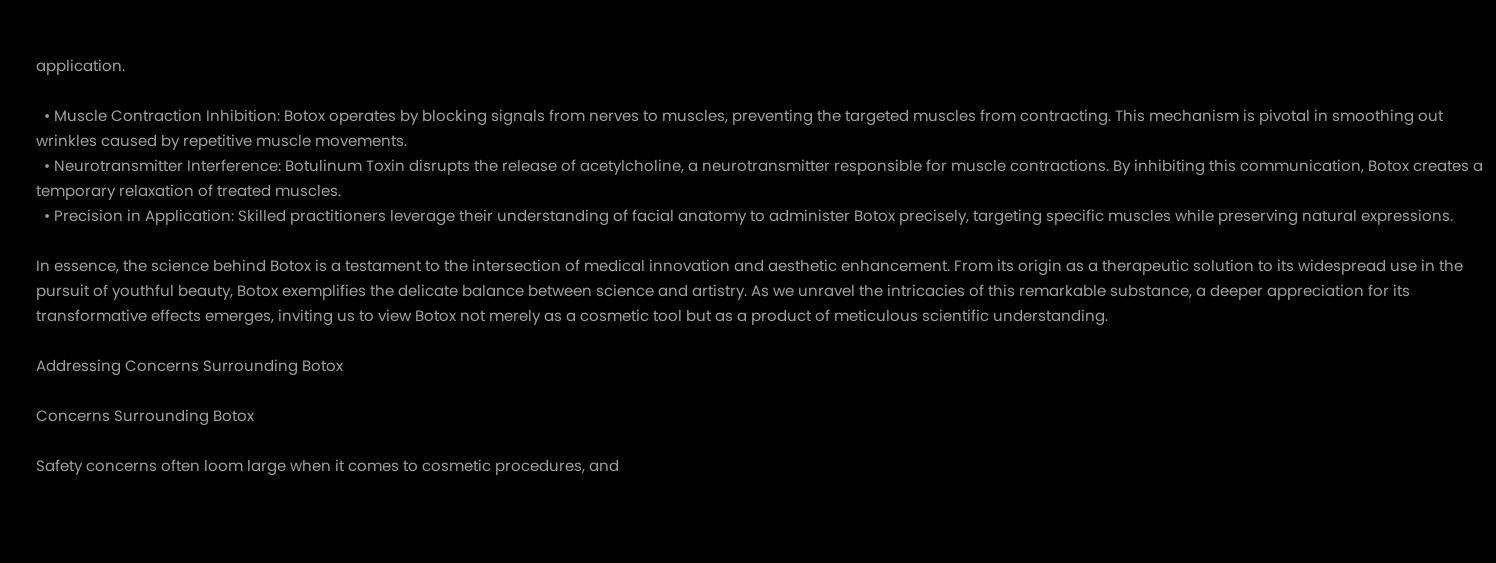application.

  • Muscle Contraction Inhibition: Botox operates by blocking signals from nerves to muscles, preventing the targeted muscles from contracting. This mechanism is pivotal in smoothing out wrinkles caused by repetitive muscle movements.
  • Neurotransmitter Interference: Botulinum Toxin disrupts the release of acetylcholine, a neurotransmitter responsible for muscle contractions. By inhibiting this communication, Botox creates a temporary relaxation of treated muscles.
  • Precision in Application: Skilled practitioners leverage their understanding of facial anatomy to administer Botox precisely, targeting specific muscles while preserving natural expressions.

In essence, the science behind Botox is a testament to the intersection of medical innovation and aesthetic enhancement. From its origin as a therapeutic solution to its widespread use in the pursuit of youthful beauty, Botox exemplifies the delicate balance between science and artistry. As we unravel the intricacies of this remarkable substance, a deeper appreciation for its transformative effects emerges, inviting us to view Botox not merely as a cosmetic tool but as a product of meticulous scientific understanding.

Addressing Concerns Surrounding Botox

Concerns Surrounding Botox

Safety concerns often loom large when it comes to cosmetic procedures, and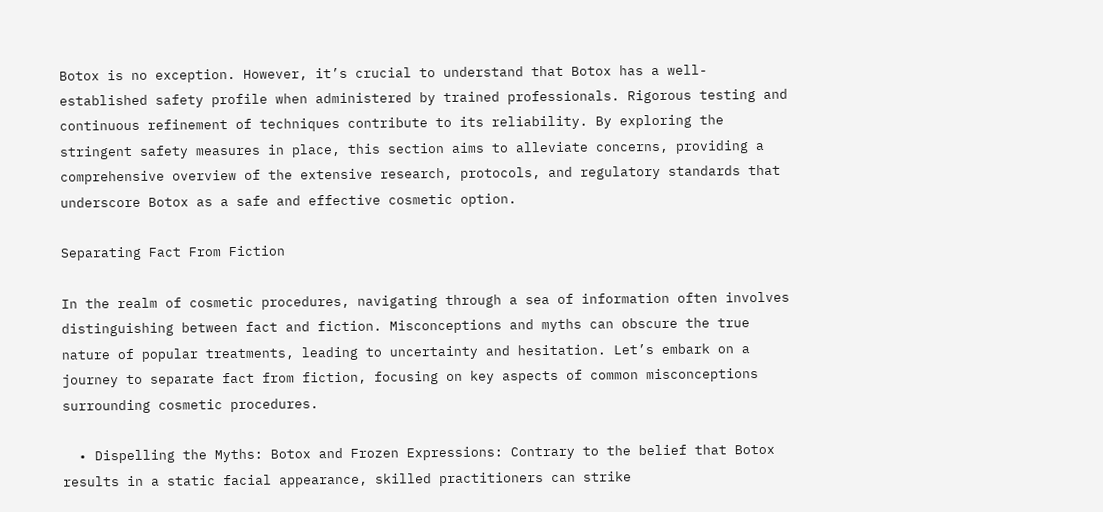Botox is no exception. However, it’s crucial to understand that Botox has a well-established safety profile when administered by trained professionals. Rigorous testing and continuous refinement of techniques contribute to its reliability. By exploring the stringent safety measures in place, this section aims to alleviate concerns, providing a comprehensive overview of the extensive research, protocols, and regulatory standards that underscore Botox as a safe and effective cosmetic option.

Separating Fact From Fiction

In the realm of cosmetic procedures, navigating through a sea of information often involves distinguishing between fact and fiction. Misconceptions and myths can obscure the true nature of popular treatments, leading to uncertainty and hesitation. Let’s embark on a journey to separate fact from fiction, focusing on key aspects of common misconceptions surrounding cosmetic procedures.

  • Dispelling the Myths: Botox and Frozen Expressions: Contrary to the belief that Botox results in a static facial appearance, skilled practitioners can strike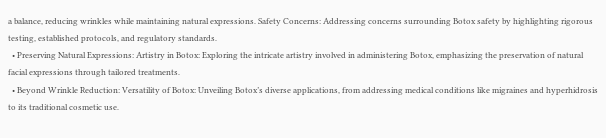a balance, reducing wrinkles while maintaining natural expressions. Safety Concerns: Addressing concerns surrounding Botox safety by highlighting rigorous testing, established protocols, and regulatory standards.
  • Preserving Natural Expressions: Artistry in Botox: Exploring the intricate artistry involved in administering Botox, emphasizing the preservation of natural facial expressions through tailored treatments.
  • Beyond Wrinkle Reduction: Versatility of Botox: Unveiling Botox’s diverse applications, from addressing medical conditions like migraines and hyperhidrosis to its traditional cosmetic use.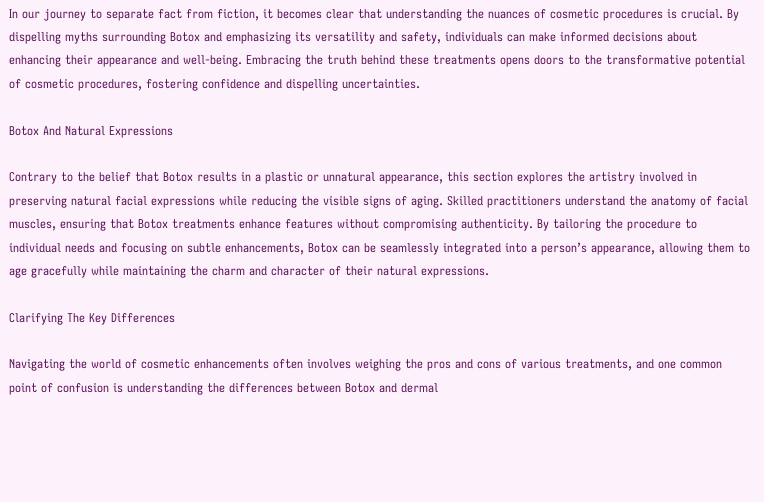In our journey to separate fact from fiction, it becomes clear that understanding the nuances of cosmetic procedures is crucial. By dispelling myths surrounding Botox and emphasizing its versatility and safety, individuals can make informed decisions about enhancing their appearance and well-being. Embracing the truth behind these treatments opens doors to the transformative potential of cosmetic procedures, fostering confidence and dispelling uncertainties.

Botox And Natural Expressions

Contrary to the belief that Botox results in a plastic or unnatural appearance, this section explores the artistry involved in preserving natural facial expressions while reducing the visible signs of aging. Skilled practitioners understand the anatomy of facial muscles, ensuring that Botox treatments enhance features without compromising authenticity. By tailoring the procedure to individual needs and focusing on subtle enhancements, Botox can be seamlessly integrated into a person’s appearance, allowing them to age gracefully while maintaining the charm and character of their natural expressions.

Clarifying The Key Differences

Navigating the world of cosmetic enhancements often involves weighing the pros and cons of various treatments, and one common point of confusion is understanding the differences between Botox and dermal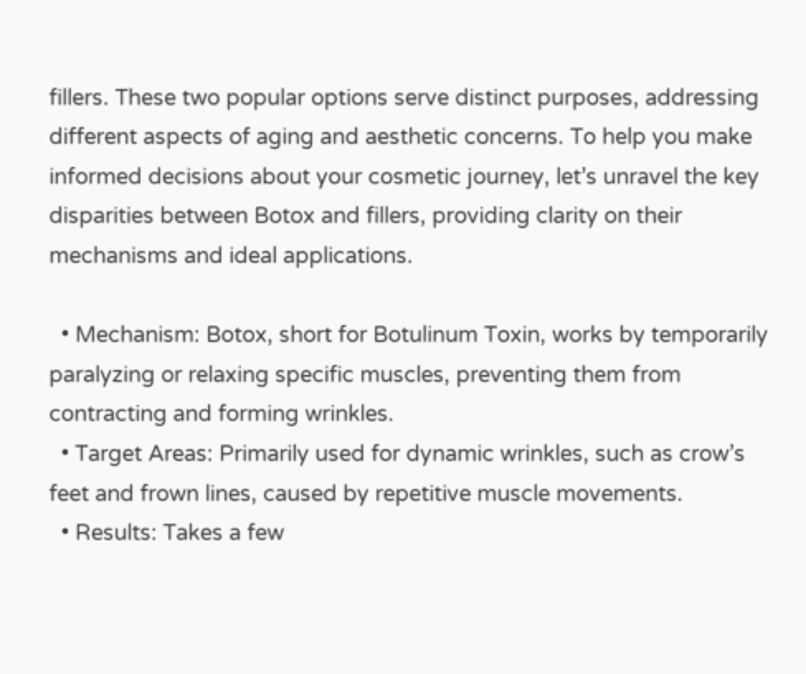fillers. These two popular options serve distinct purposes, addressing different aspects of aging and aesthetic concerns. To help you make informed decisions about your cosmetic journey, let’s unravel the key disparities between Botox and fillers, providing clarity on their mechanisms and ideal applications.

  • Mechanism: Botox, short for Botulinum Toxin, works by temporarily paralyzing or relaxing specific muscles, preventing them from contracting and forming wrinkles.
  • Target Areas: Primarily used for dynamic wrinkles, such as crow’s feet and frown lines, caused by repetitive muscle movements.
  • Results: Takes a few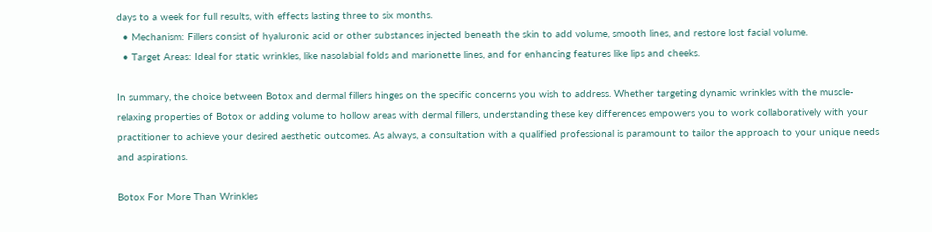days to a week for full results, with effects lasting three to six months.
  • Mechanism: Fillers consist of hyaluronic acid or other substances injected beneath the skin to add volume, smooth lines, and restore lost facial volume.
  • Target Areas: Ideal for static wrinkles, like nasolabial folds and marionette lines, and for enhancing features like lips and cheeks.

In summary, the choice between Botox and dermal fillers hinges on the specific concerns you wish to address. Whether targeting dynamic wrinkles with the muscle-relaxing properties of Botox or adding volume to hollow areas with dermal fillers, understanding these key differences empowers you to work collaboratively with your practitioner to achieve your desired aesthetic outcomes. As always, a consultation with a qualified professional is paramount to tailor the approach to your unique needs and aspirations.

Botox For More Than Wrinkles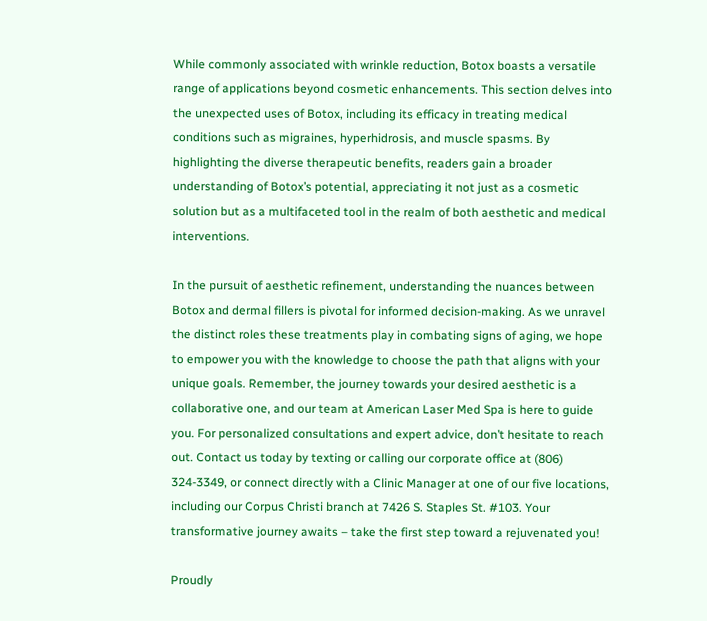While commonly associated with wrinkle reduction, Botox boasts a versatile range of applications beyond cosmetic enhancements. This section delves into the unexpected uses of Botox, including its efficacy in treating medical conditions such as migraines, hyperhidrosis, and muscle spasms. By highlighting the diverse therapeutic benefits, readers gain a broader understanding of Botox’s potential, appreciating it not just as a cosmetic solution but as a multifaceted tool in the realm of both aesthetic and medical interventions.

In the pursuit of aesthetic refinement, understanding the nuances between Botox and dermal fillers is pivotal for informed decision-making. As we unravel the distinct roles these treatments play in combating signs of aging, we hope to empower you with the knowledge to choose the path that aligns with your unique goals. Remember, the journey towards your desired aesthetic is a collaborative one, and our team at American Laser Med Spa is here to guide you. For personalized consultations and expert advice, don’t hesitate to reach out. Contact us today by texting or calling our corporate office at (806) 324-3349, or connect directly with a Clinic Manager at one of our five locations, including our Corpus Christi branch at 7426 S. Staples St. #103. Your transformative journey awaits – take the first step toward a rejuvenated you!

Proudly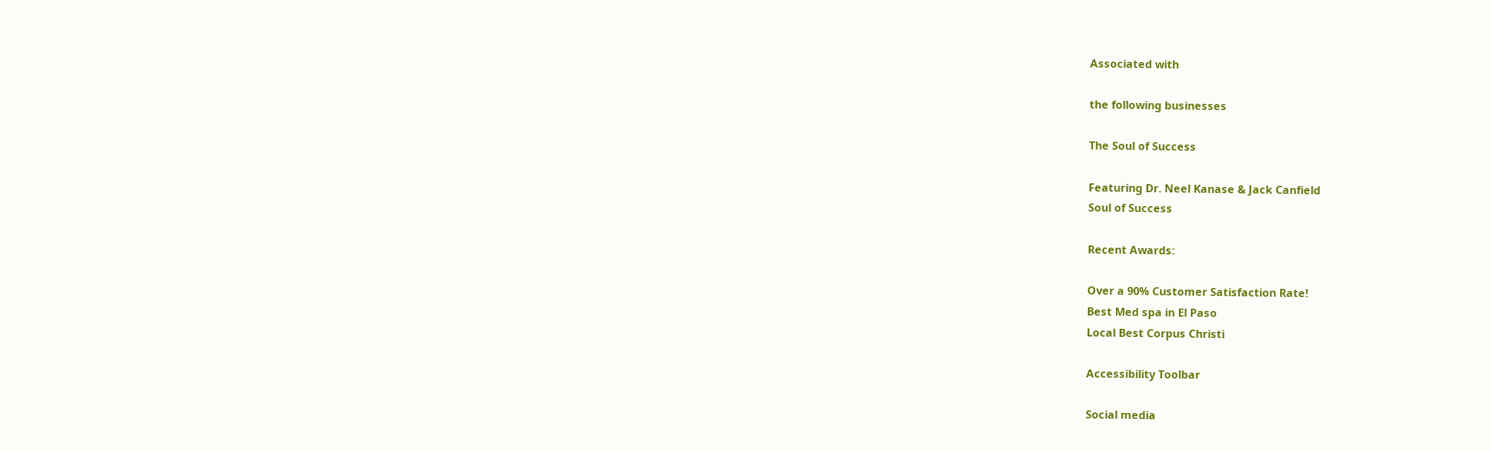Associated with

the following businesses

The Soul of Success

Featuring Dr. Neel Kanase & Jack Canfield
Soul of Success

Recent Awards:

Over a 90% Customer Satisfaction Rate!
Best Med spa in El Paso
Local Best Corpus Christi

Accessibility Toolbar

Social media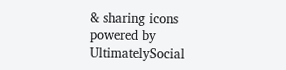& sharing icons powered by UltimatelySocial